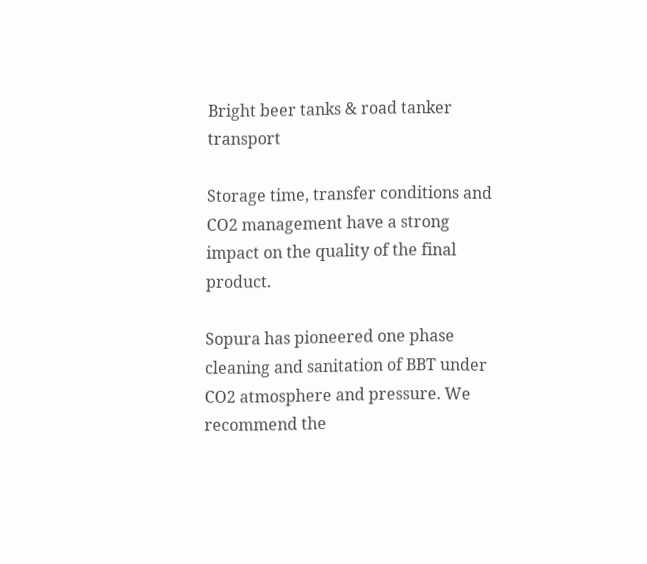Bright beer tanks & road tanker transport

Storage time, transfer conditions and CO2 management have a strong impact on the quality of the final product.

Sopura has pioneered one phase cleaning and sanitation of BBT under CO2 atmosphere and pressure. We recommend the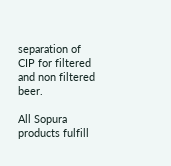separation of CIP for filtered and non filtered beer.

All Sopura products fulfill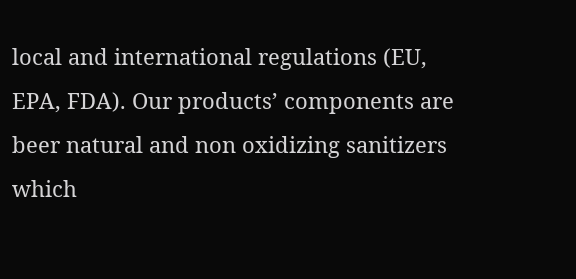local and international regulations (EU, EPA, FDA). Our products’ components are beer natural and non oxidizing sanitizers which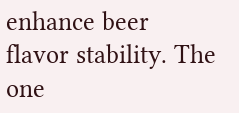enhance beer flavor stability. The one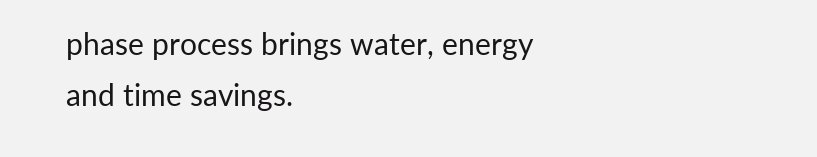phase process brings water, energy and time savings.